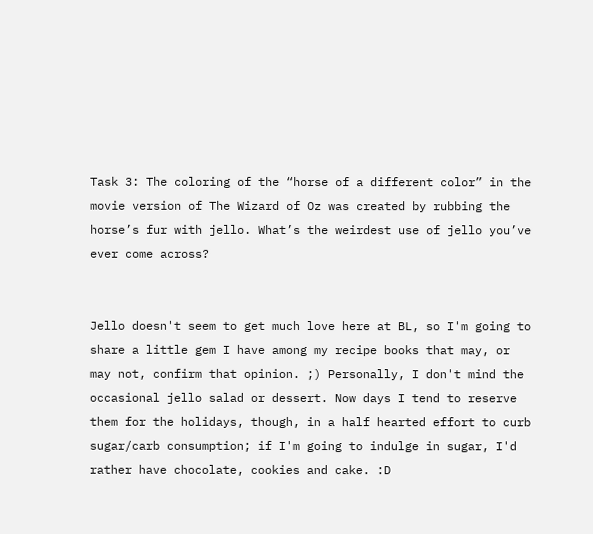Task 3: The coloring of the “horse of a different color” in the movie version of The Wizard of Oz was created by rubbing the horse’s fur with jello. What’s the weirdest use of jello you’ve ever come across?


Jello doesn't seem to get much love here at BL, so I'm going to share a little gem I have among my recipe books that may, or may not, confirm that opinion. ;) Personally, I don't mind the occasional jello salad or dessert. Now days I tend to reserve them for the holidays, though, in a half hearted effort to curb sugar/carb consumption; if I'm going to indulge in sugar, I'd rather have chocolate, cookies and cake. :D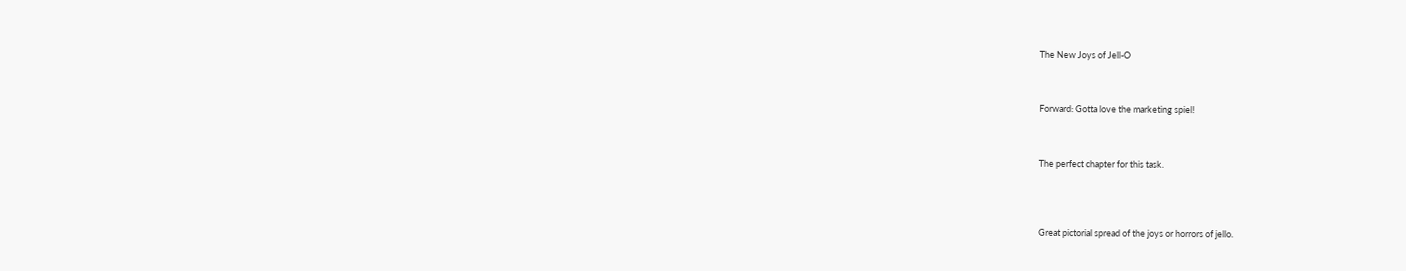The New Joys of Jell-O



Forward: Gotta love the marketing spiel!



The perfect chapter for this task.




Great pictorial spread of the joys or horrors of jello.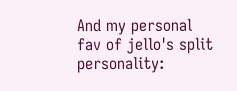And my personal fav of jello's split personality: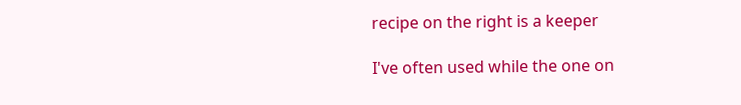recipe on the right is a keeper

I've often used while the one on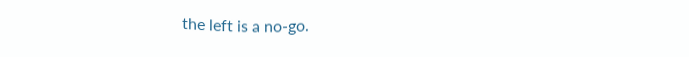the left is a no-go.